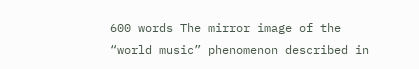600 words The mirror image of the “world music” phenomenon described in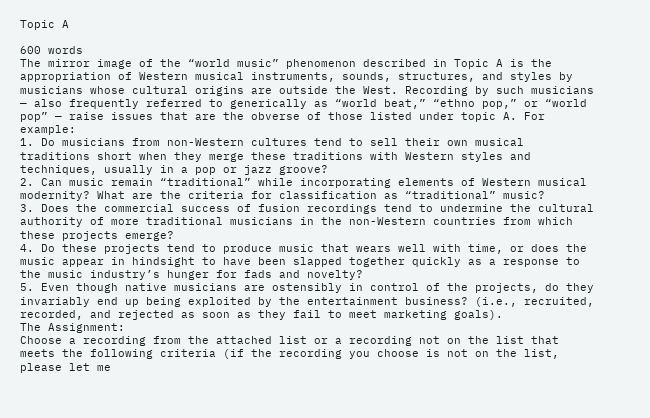Topic A

600 words
The mirror image of the “world music” phenomenon described in Topic A is the appropriation of Western musical instruments, sounds, structures, and styles by musicians whose cultural origins are outside the West. Recording by such musicians — also frequently referred to generically as “world beat,” “ethno pop,” or “world pop” — raise issues that are the obverse of those listed under topic A. For example:
1. Do musicians from non-Western cultures tend to sell their own musical traditions short when they merge these traditions with Western styles and techniques, usually in a pop or jazz groove?
2. Can music remain “traditional” while incorporating elements of Western musical modernity? What are the criteria for classification as “traditional” music?
3. Does the commercial success of fusion recordings tend to undermine the cultural authority of more traditional musicians in the non-Western countries from which these projects emerge?
4. Do these projects tend to produce music that wears well with time, or does the music appear in hindsight to have been slapped together quickly as a response to the music industry’s hunger for fads and novelty?
5. Even though native musicians are ostensibly in control of the projects, do they invariably end up being exploited by the entertainment business? (i.e., recruited, recorded, and rejected as soon as they fail to meet marketing goals).
The Assignment:
Choose a recording from the attached list or a recording not on the list that meets the following criteria (if the recording you choose is not on the list, please let me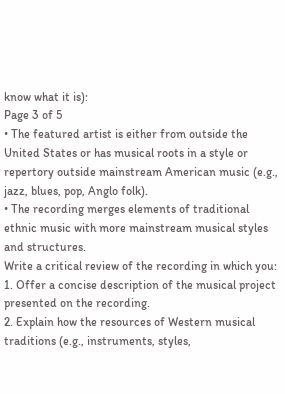know what it is):
Page 3 of 5
• The featured artist is either from outside the United States or has musical roots in a style or repertory outside mainstream American music (e.g., jazz, blues, pop, Anglo folk).
• The recording merges elements of traditional ethnic music with more mainstream musical styles and structures.
Write a critical review of the recording in which you:
1. Offer a concise description of the musical project presented on the recording.
2. Explain how the resources of Western musical traditions (e.g., instruments, styles,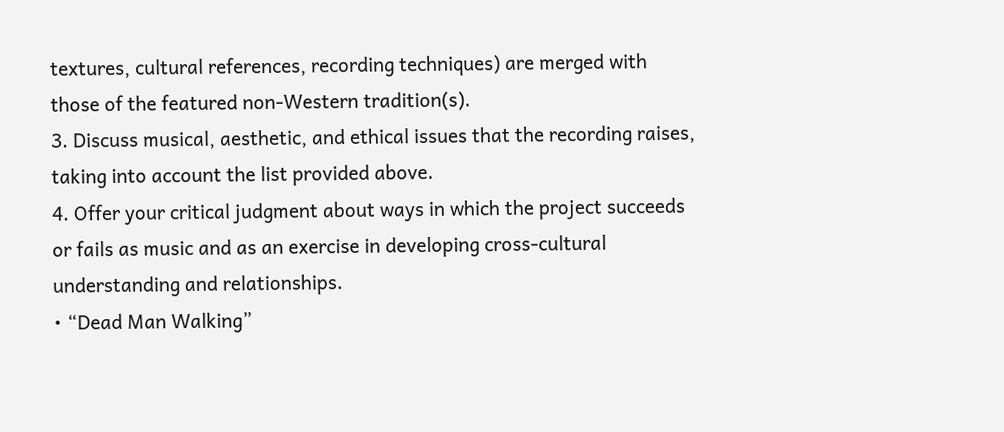textures, cultural references, recording techniques) are merged with those of the featured non-Western tradition(s).
3. Discuss musical, aesthetic, and ethical issues that the recording raises, taking into account the list provided above.
4. Offer your critical judgment about ways in which the project succeeds or fails as music and as an exercise in developing cross-cultural understanding and relationships.
• “Dead Man Walking”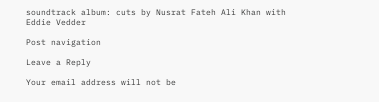soundtrack album: cuts by Nusrat Fateh Ali Khan with
Eddie Vedder

Post navigation

Leave a Reply

Your email address will not be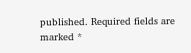published. Required fields are marked *